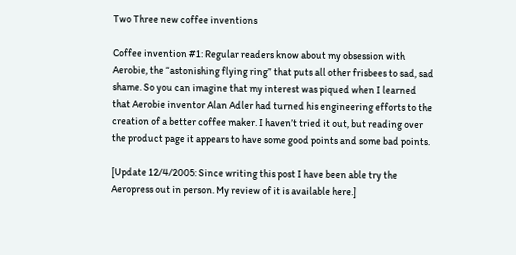Two Three new coffee inventions

Coffee invention #1: Regular readers know about my obsession with Aerobie, the “astonishing flying ring” that puts all other frisbees to sad, sad shame. So you can imagine that my interest was piqued when I learned that Aerobie inventor Alan Adler had turned his engineering efforts to the creation of a better coffee maker. I haven’t tried it out, but reading over the product page it appears to have some good points and some bad points.

[Update 12/4/2005: Since writing this post I have been able try the Aeropress out in person. My review of it is available here.]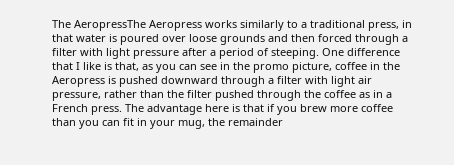The AeropressThe Aeropress works similarly to a traditional press, in that water is poured over loose grounds and then forced through a filter with light pressure after a period of steeping. One difference that I like is that, as you can see in the promo picture, coffee in the Aeropress is pushed downward through a filter with light air pressure, rather than the filter pushed through the coffee as in a French press. The advantage here is that if you brew more coffee than you can fit in your mug, the remainder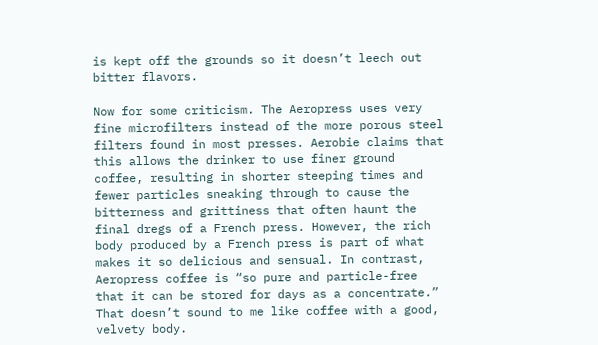is kept off the grounds so it doesn’t leech out bitter flavors.

Now for some criticism. The Aeropress uses very fine microfilters instead of the more porous steel filters found in most presses. Aerobie claims that this allows the drinker to use finer ground coffee, resulting in shorter steeping times and fewer particles sneaking through to cause the bitterness and grittiness that often haunt the final dregs of a French press. However, the rich body produced by a French press is part of what makes it so delicious and sensual. In contrast, Aeropress coffee is “so pure and particle-free that it can be stored for days as a concentrate.” That doesn’t sound to me like coffee with a good, velvety body.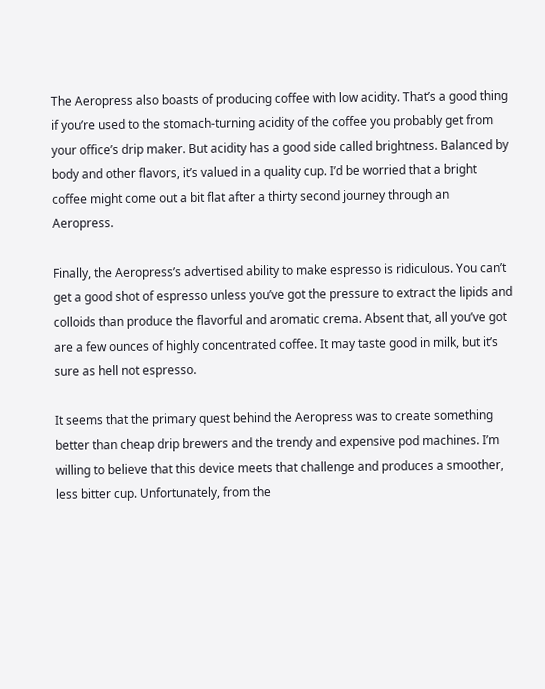The Aeropress also boasts of producing coffee with low acidity. That’s a good thing if you’re used to the stomach-turning acidity of the coffee you probably get from your office’s drip maker. But acidity has a good side called brightness. Balanced by body and other flavors, it’s valued in a quality cup. I’d be worried that a bright coffee might come out a bit flat after a thirty second journey through an Aeropress.

Finally, the Aeropress’s advertised ability to make espresso is ridiculous. You can’t get a good shot of espresso unless you’ve got the pressure to extract the lipids and colloids than produce the flavorful and aromatic crema. Absent that, all you’ve got are a few ounces of highly concentrated coffee. It may taste good in milk, but it’s sure as hell not espresso.

It seems that the primary quest behind the Aeropress was to create something better than cheap drip brewers and the trendy and expensive pod machines. I’m willing to believe that this device meets that challenge and produces a smoother, less bitter cup. Unfortunately, from the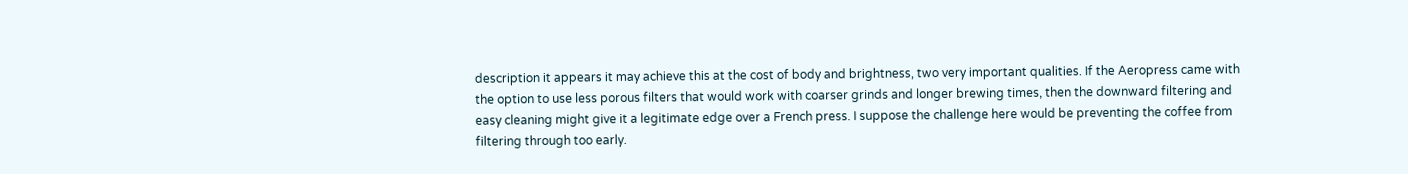description it appears it may achieve this at the cost of body and brightness, two very important qualities. If the Aeropress came with the option to use less porous filters that would work with coarser grinds and longer brewing times, then the downward filtering and easy cleaning might give it a legitimate edge over a French press. I suppose the challenge here would be preventing the coffee from filtering through too early.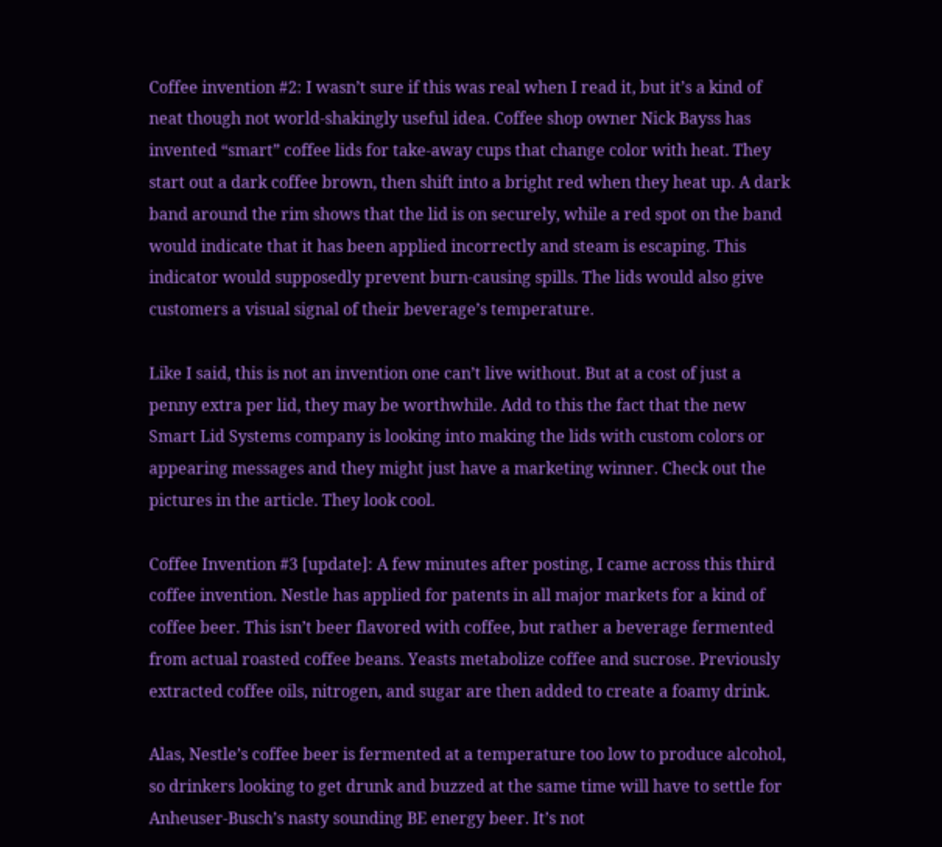Coffee invention #2: I wasn’t sure if this was real when I read it, but it’s a kind of neat though not world-shakingly useful idea. Coffee shop owner Nick Bayss has invented “smart” coffee lids for take-away cups that change color with heat. They start out a dark coffee brown, then shift into a bright red when they heat up. A dark band around the rim shows that the lid is on securely, while a red spot on the band would indicate that it has been applied incorrectly and steam is escaping. This indicator would supposedly prevent burn-causing spills. The lids would also give customers a visual signal of their beverage’s temperature.

Like I said, this is not an invention one can’t live without. But at a cost of just a penny extra per lid, they may be worthwhile. Add to this the fact that the new Smart Lid Systems company is looking into making the lids with custom colors or appearing messages and they might just have a marketing winner. Check out the pictures in the article. They look cool.

Coffee Invention #3 [update]: A few minutes after posting, I came across this third coffee invention. Nestle has applied for patents in all major markets for a kind of coffee beer. This isn’t beer flavored with coffee, but rather a beverage fermented from actual roasted coffee beans. Yeasts metabolize coffee and sucrose. Previously extracted coffee oils, nitrogen, and sugar are then added to create a foamy drink.

Alas, Nestle’s coffee beer is fermented at a temperature too low to produce alcohol, so drinkers looking to get drunk and buzzed at the same time will have to settle for Anheuser-Busch’s nasty sounding BE energy beer. It’s not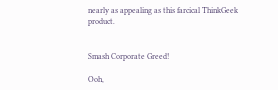nearly as appealing as this farcical ThinkGeek product.


Smash Corporate Greed!

Ooh,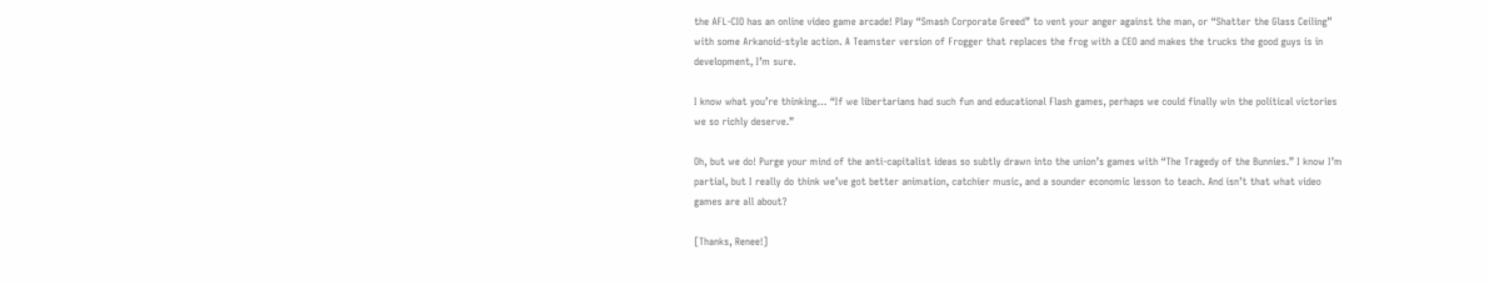the AFL-CIO has an online video game arcade! Play “Smash Corporate Greed” to vent your anger against the man, or “Shatter the Glass Ceiling” with some Arkanoid-style action. A Teamster version of Frogger that replaces the frog with a CEO and makes the trucks the good guys is in development, I’m sure.

I know what you’re thinking… “If we libertarians had such fun and educational Flash games, perhaps we could finally win the political victories we so richly deserve.”

Oh, but we do! Purge your mind of the anti-capitalist ideas so subtly drawn into the union’s games with “The Tragedy of the Bunnies.” I know I’m partial, but I really do think we’ve got better animation, catchier music, and a sounder economic lesson to teach. And isn’t that what video games are all about?

[Thanks, Renee!]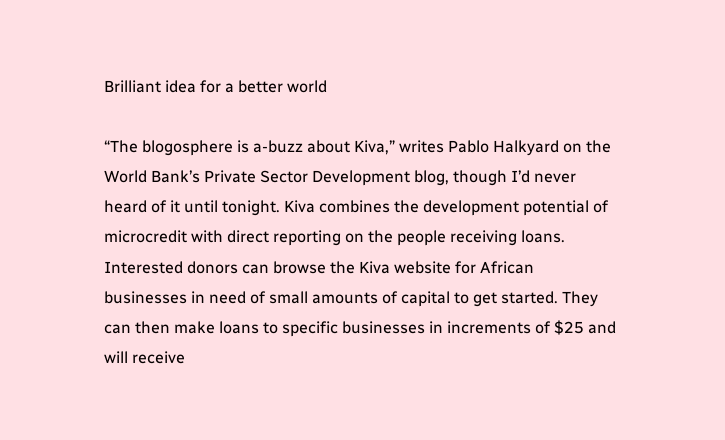Brilliant idea for a better world

“The blogosphere is a-buzz about Kiva,” writes Pablo Halkyard on the World Bank’s Private Sector Development blog, though I’d never heard of it until tonight. Kiva combines the development potential of microcredit with direct reporting on the people receiving loans. Interested donors can browse the Kiva website for African businesses in need of small amounts of capital to get started. They can then make loans to specific businesses in increments of $25 and will receive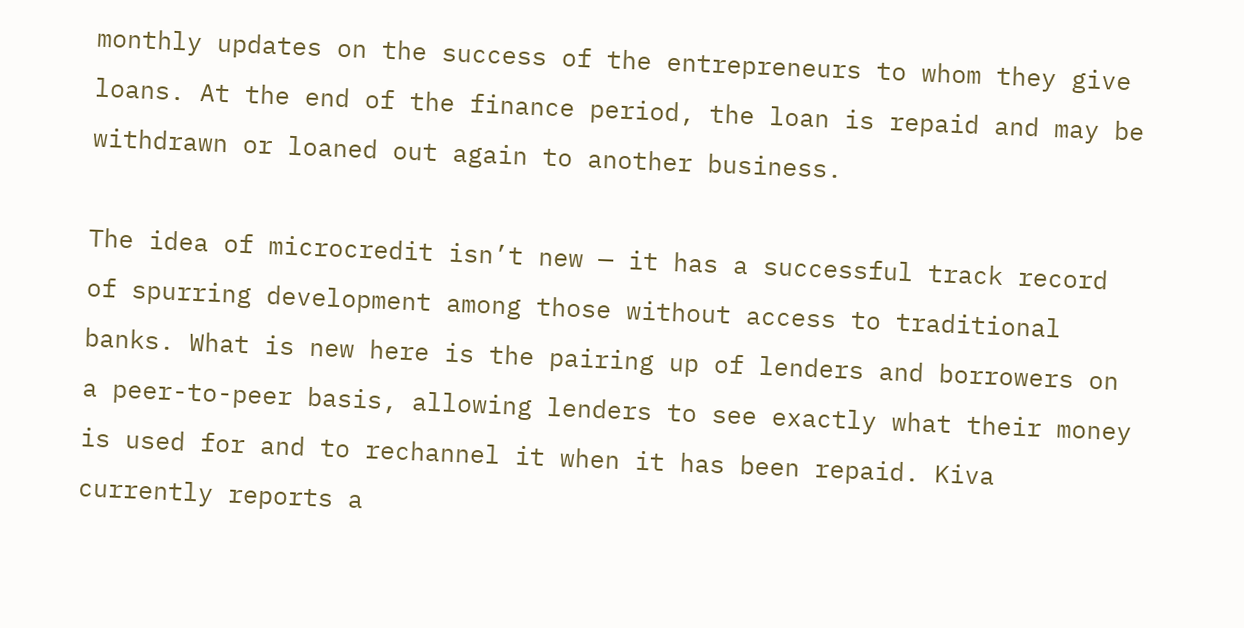monthly updates on the success of the entrepreneurs to whom they give loans. At the end of the finance period, the loan is repaid and may be withdrawn or loaned out again to another business.

The idea of microcredit isn’t new — it has a successful track record of spurring development among those without access to traditional banks. What is new here is the pairing up of lenders and borrowers on a peer-to-peer basis, allowing lenders to see exactly what their money is used for and to rechannel it when it has been repaid. Kiva currently reports a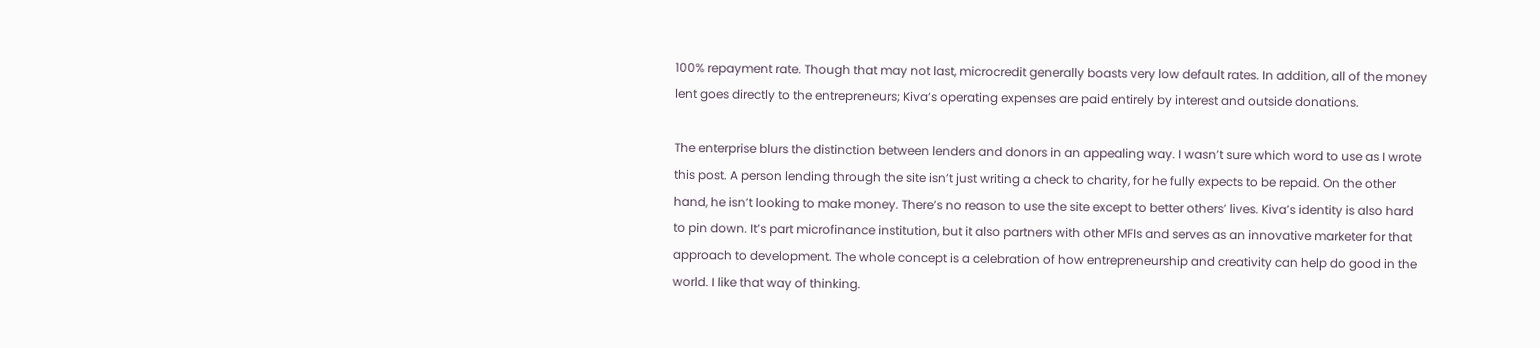100% repayment rate. Though that may not last, microcredit generally boasts very low default rates. In addition, all of the money lent goes directly to the entrepreneurs; Kiva’s operating expenses are paid entirely by interest and outside donations.

The enterprise blurs the distinction between lenders and donors in an appealing way. I wasn’t sure which word to use as I wrote this post. A person lending through the site isn’t just writing a check to charity, for he fully expects to be repaid. On the other hand, he isn’t looking to make money. There’s no reason to use the site except to better others’ lives. Kiva’s identity is also hard to pin down. It’s part microfinance institution, but it also partners with other MFIs and serves as an innovative marketer for that approach to development. The whole concept is a celebration of how entrepreneurship and creativity can help do good in the world. I like that way of thinking.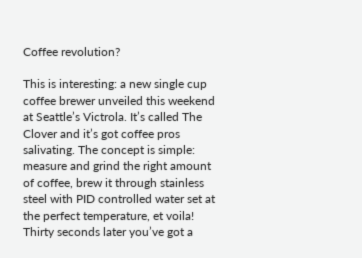Coffee revolution?

This is interesting: a new single cup coffee brewer unveiled this weekend at Seattle’s Victrola. It’s called The Clover and it’s got coffee pros salivating. The concept is simple: measure and grind the right amount of coffee, brew it through stainless steel with PID controlled water set at the perfect temperature, et voila! Thirty seconds later you’ve got a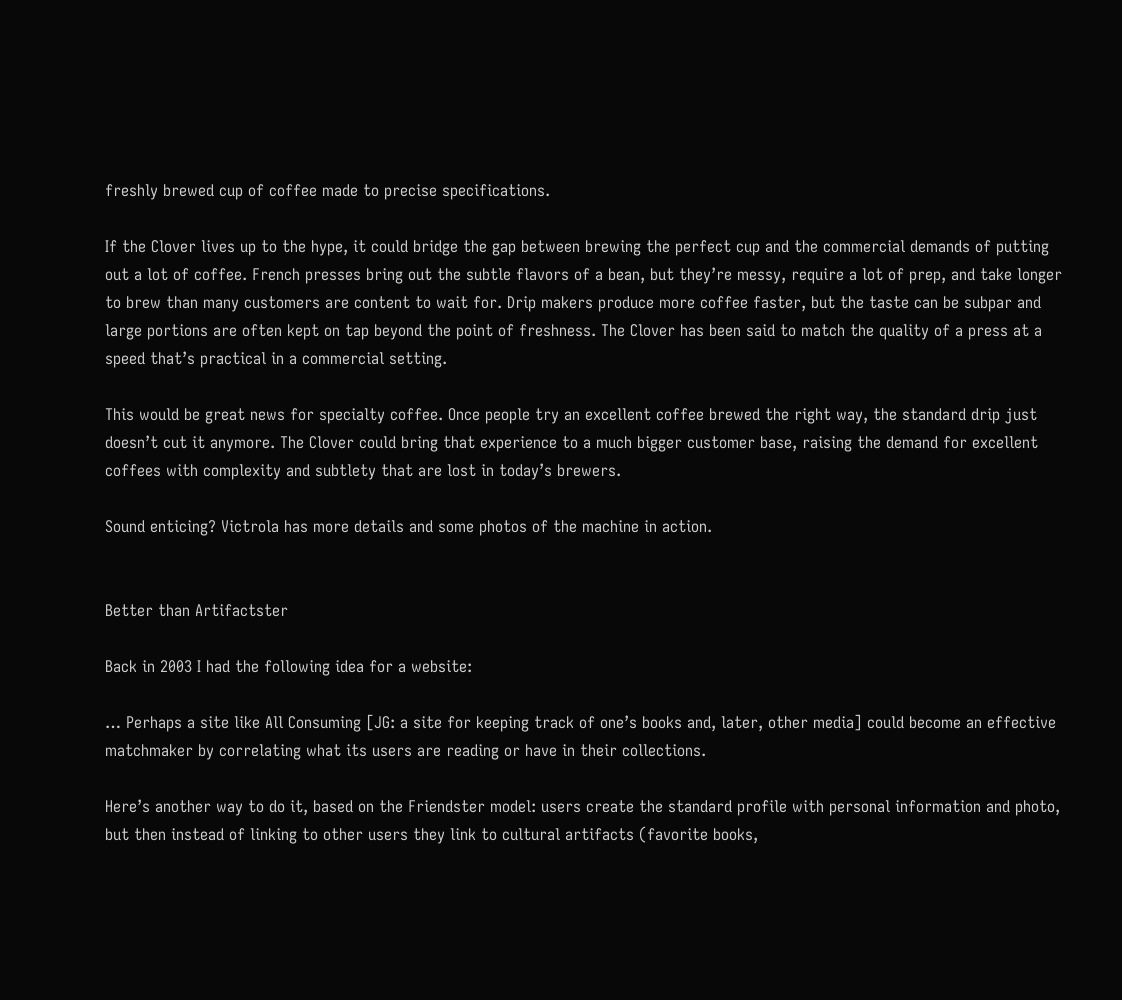freshly brewed cup of coffee made to precise specifications.

If the Clover lives up to the hype, it could bridge the gap between brewing the perfect cup and the commercial demands of putting out a lot of coffee. French presses bring out the subtle flavors of a bean, but they’re messy, require a lot of prep, and take longer to brew than many customers are content to wait for. Drip makers produce more coffee faster, but the taste can be subpar and large portions are often kept on tap beyond the point of freshness. The Clover has been said to match the quality of a press at a speed that’s practical in a commercial setting.

This would be great news for specialty coffee. Once people try an excellent coffee brewed the right way, the standard drip just doesn’t cut it anymore. The Clover could bring that experience to a much bigger customer base, raising the demand for excellent coffees with complexity and subtlety that are lost in today’s brewers.

Sound enticing? Victrola has more details and some photos of the machine in action.


Better than Artifactster

Back in 2003 I had the following idea for a website:

… Perhaps a site like All Consuming [JG: a site for keeping track of one’s books and, later, other media] could become an effective matchmaker by correlating what its users are reading or have in their collections.

Here’s another way to do it, based on the Friendster model: users create the standard profile with personal information and photo, but then instead of linking to other users they link to cultural artifacts (favorite books,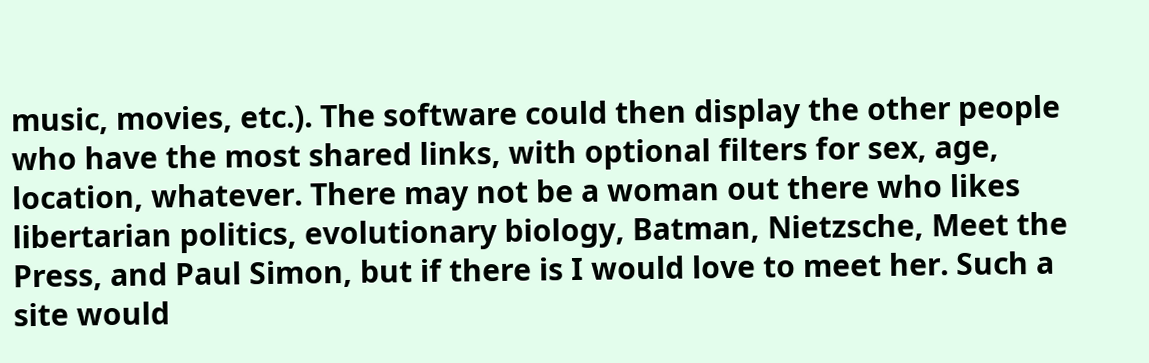music, movies, etc.). The software could then display the other people who have the most shared links, with optional filters for sex, age, location, whatever. There may not be a woman out there who likes libertarian politics, evolutionary biology, Batman, Nietzsche, Meet the Press, and Paul Simon, but if there is I would love to meet her. Such a site would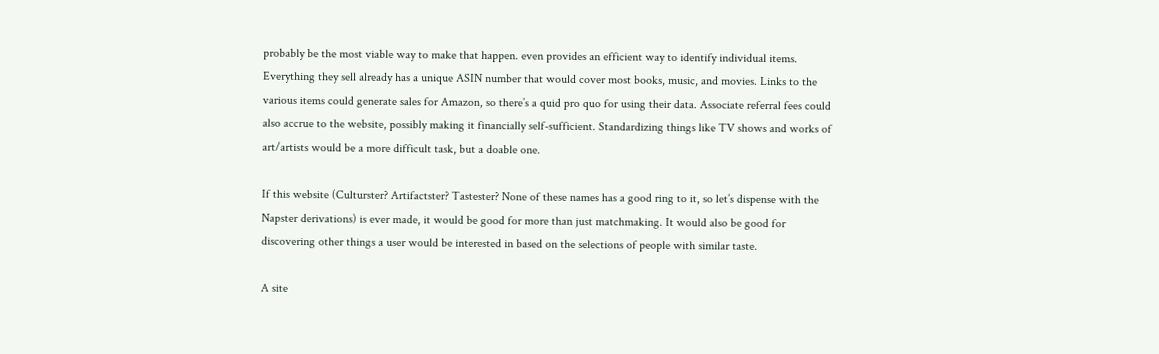probably be the most viable way to make that happen. even provides an efficient way to identify individual items. Everything they sell already has a unique ASIN number that would cover most books, music, and movies. Links to the various items could generate sales for Amazon, so there’s a quid pro quo for using their data. Associate referral fees could also accrue to the website, possibly making it financially self-sufficient. Standardizing things like TV shows and works of art/artists would be a more difficult task, but a doable one.

If this website (Culturster? Artifactster? Tastester? None of these names has a good ring to it, so let’s dispense with the Napster derivations) is ever made, it would be good for more than just matchmaking. It would also be good for discovering other things a user would be interested in based on the selections of people with similar taste.

A site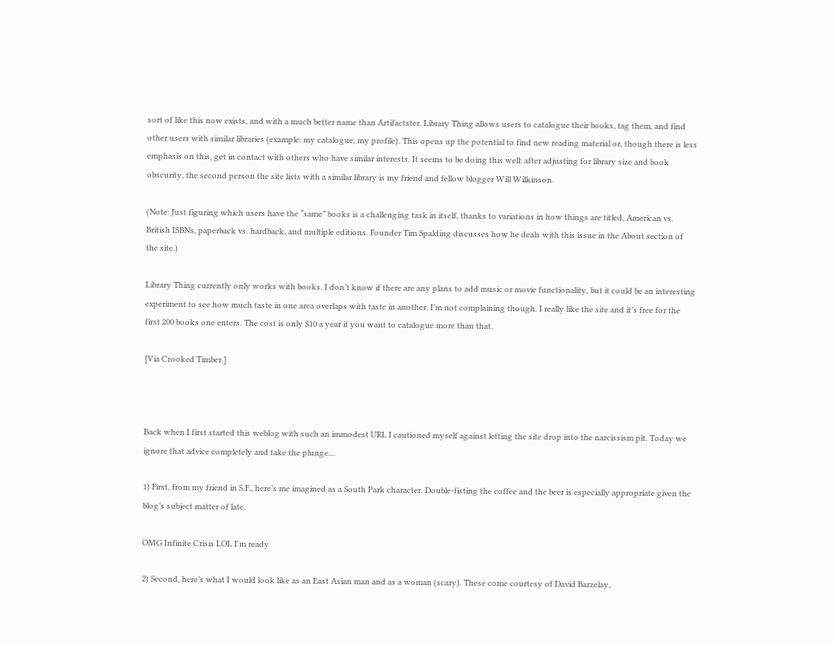sort of like this now exists, and with a much better name than Artifactster. Library Thing allows users to catalogue their books, tag them, and find other users with similar libraries (example: my catalogue, my profile). This opens up the potential to find new reading material or, though there is less emphasis on this, get in contact with others who have similar interests. It seems to be doing this well: after adjusting for library size and book obscurity, the second person the site lists with a similar library is my friend and fellow blogger Will Wilkinson.

(Note: Just figuring which users have the “same” books is a challenging task in itself, thanks to variations in how things are titled, American vs. British ISBNs, paperback vs. hardback, and multiple editions. Founder Tim Spalding discusses how he deals with this issue in the About section of the site.)

Library Thing currently only works with books. I don’t know if there are any plans to add music or movie functionality, but it could be an interesting experiment to see how much taste in one area overlaps with taste in another. I’m not complaining though. I really like the site and it’s free for the first 200 books one enters. The cost is only $10 a year if you want to catalogue more than that.

[Via Crooked Timber.]



Back when I first started this weblog with such an immodest URL I cautioned myself against letting the site drop into the narcissism pit. Today we ignore that advice completely and take the plunge…

1) First, from my friend in S.F., here’s me imagined as a South Park character. Double-fisting the coffee and the beer is especially appropriate given the blog’s subject matter of late.

OMG Infinite Crisis LOL I'm ready

2) Second, here’s what I would look like as an East Asian man and as a woman (scary). These come courtesy of David Barzelay,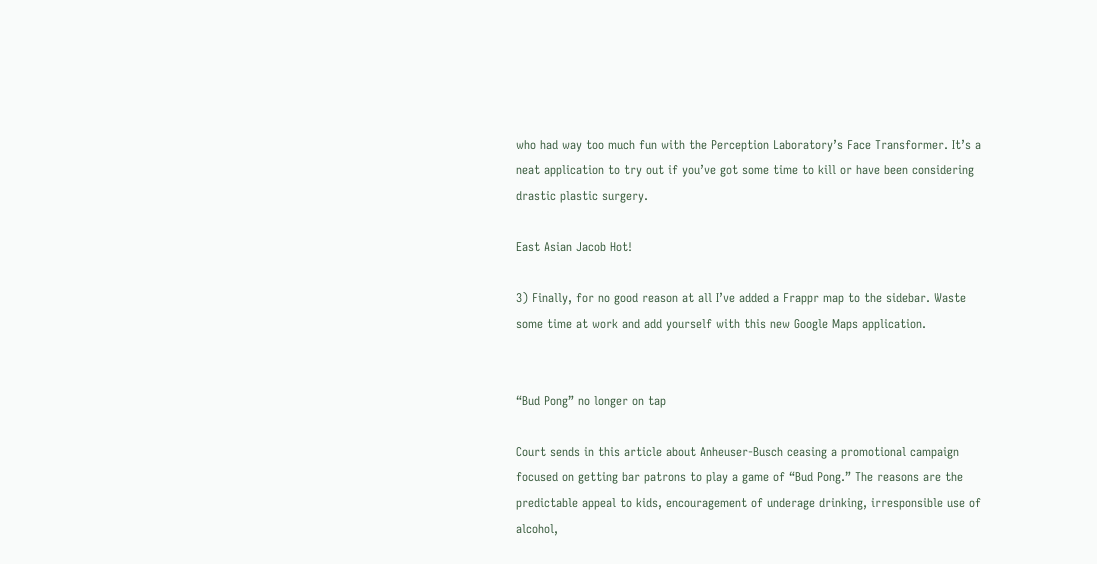who had way too much fun with the Perception Laboratory’s Face Transformer. It’s a neat application to try out if you’ve got some time to kill or have been considering drastic plastic surgery.

East Asian Jacob Hot!

3) Finally, for no good reason at all I’ve added a Frappr map to the sidebar. Waste some time at work and add yourself with this new Google Maps application.


“Bud Pong” no longer on tap

Court sends in this article about Anheuser-Busch ceasing a promotional campaign focused on getting bar patrons to play a game of “Bud Pong.” The reasons are the predictable appeal to kids, encouragement of underage drinking, irresponsible use of alcohol,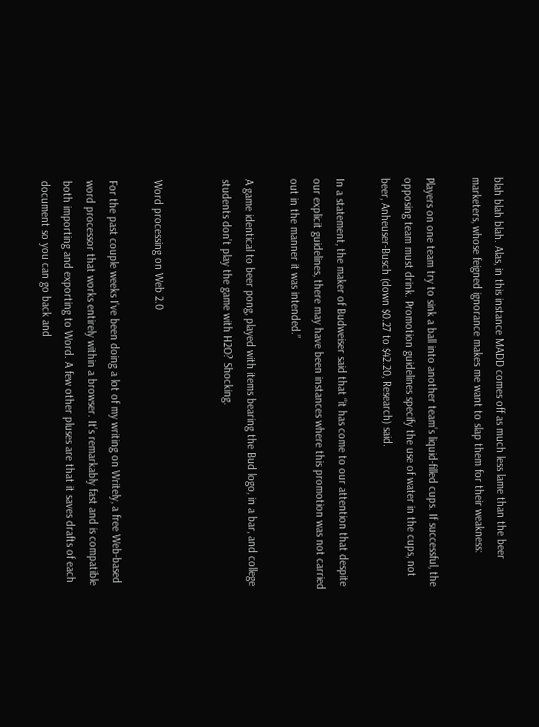blah blah blah. Alas, in this instance MADD comes off as much less lame than the beer marketers, whose feigned ignorance makes me want to slap them for their weakness:

Players on one team try to sink a ball into another team’s liquid-filled cups. If successful, the opposing team must drink. Promotion guidelines specify the use of water in the cups, not beer, Anheuser-Busch (down $0.27 to $42.20, Research) said.

In a statement, the maker of Budweiser said that “it has come to our attention that despite our explicit guidelines, there may have been instances where this promotion was not carried out in the manner it was intended.”

A game identical to beer pong, played with items bearing the Bud logo, in a bar, and college students don’t play the game with H2O? Shocking.


Word processing on Web 2.0

For the past couple weeks I’ve been doing a lot of my writing on Writely, a free Web-based word processor that works entirely within a browser. It’s remarkably fast and is compatible both importing and exporting to Word. A few other pluses are that it saves drafts of each document so you can go back and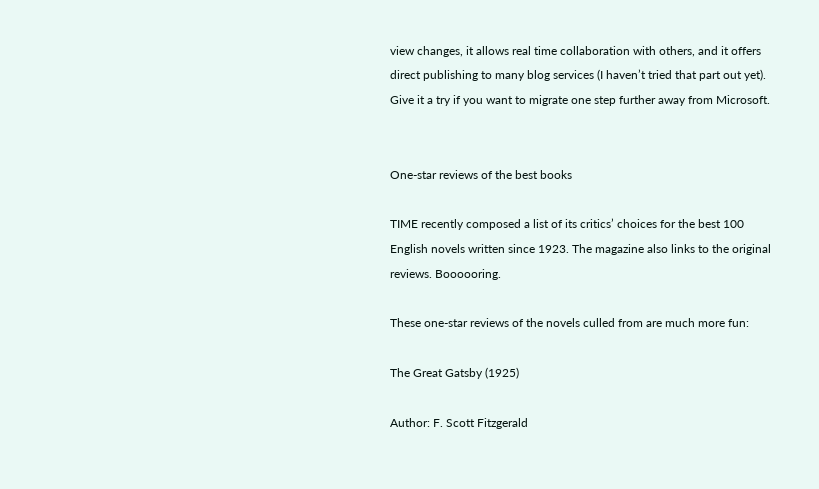view changes, it allows real time collaboration with others, and it offers direct publishing to many blog services (I haven’t tried that part out yet). Give it a try if you want to migrate one step further away from Microsoft.


One-star reviews of the best books

TIME recently composed a list of its critics’ choices for the best 100 English novels written since 1923. The magazine also links to the original reviews. Boooooring.

These one-star reviews of the novels culled from are much more fun:

The Great Gatsby (1925)

Author: F. Scott Fitzgerald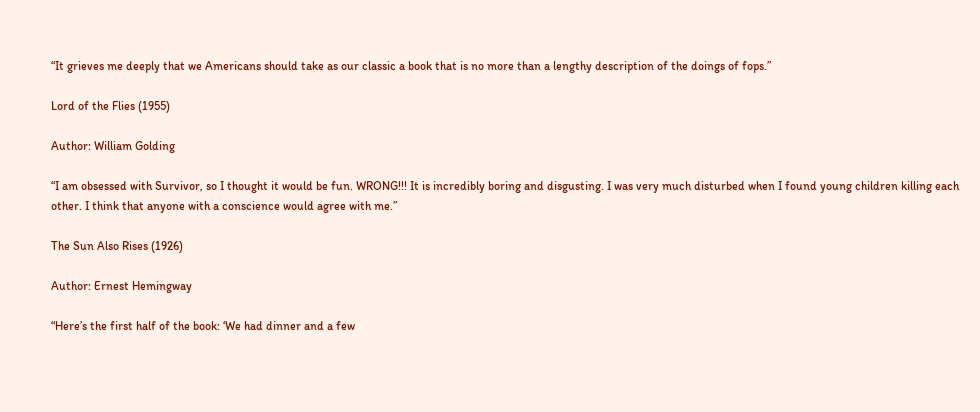“It grieves me deeply that we Americans should take as our classic a book that is no more than a lengthy description of the doings of fops.”

Lord of the Flies (1955)

Author: William Golding

“I am obsessed with Survivor, so I thought it would be fun. WRONG!!! It is incredibly boring and disgusting. I was very much disturbed when I found young children killing each other. I think that anyone with a conscience would agree with me.”

The Sun Also Rises (1926)

Author: Ernest Hemingway

“Here’s the first half of the book: ‘We had dinner and a few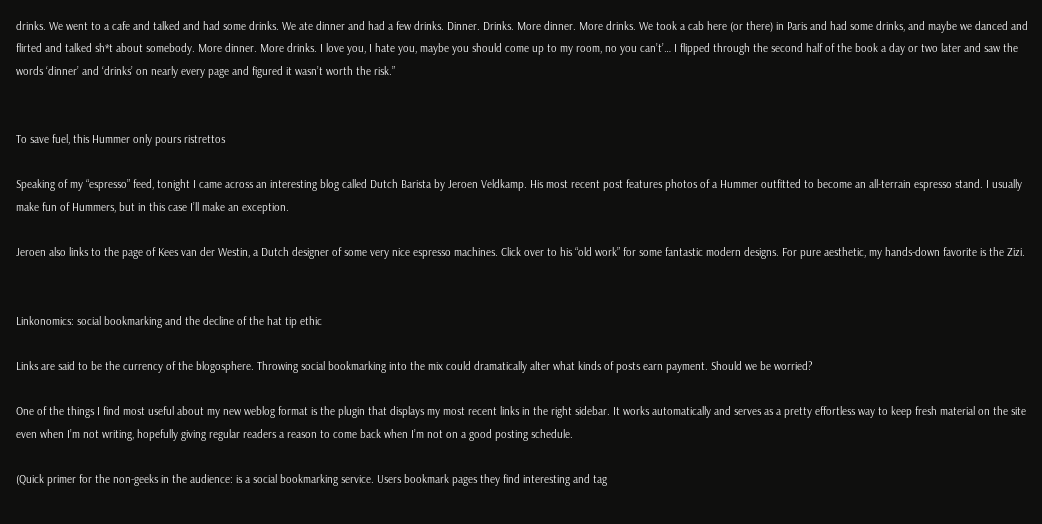drinks. We went to a cafe and talked and had some drinks. We ate dinner and had a few drinks. Dinner. Drinks. More dinner. More drinks. We took a cab here (or there) in Paris and had some drinks, and maybe we danced and flirted and talked sh*t about somebody. More dinner. More drinks. I love you, I hate you, maybe you should come up to my room, no you can’t’… I flipped through the second half of the book a day or two later and saw the words ‘dinner’ and ‘drinks’ on nearly every page and figured it wasn’t worth the risk.”


To save fuel, this Hummer only pours ristrettos

Speaking of my “espresso” feed, tonight I came across an interesting blog called Dutch Barista by Jeroen Veldkamp. His most recent post features photos of a Hummer outfitted to become an all-terrain espresso stand. I usually make fun of Hummers, but in this case I’ll make an exception.

Jeroen also links to the page of Kees van der Westin, a Dutch designer of some very nice espresso machines. Click over to his “old work” for some fantastic modern designs. For pure aesthetic, my hands-down favorite is the Zizi.


Linkonomics: social bookmarking and the decline of the hat tip ethic

Links are said to be the currency of the blogosphere. Throwing social bookmarking into the mix could dramatically alter what kinds of posts earn payment. Should we be worried?

One of the things I find most useful about my new weblog format is the plugin that displays my most recent links in the right sidebar. It works automatically and serves as a pretty effortless way to keep fresh material on the site even when I’m not writing, hopefully giving regular readers a reason to come back when I’m not on a good posting schedule.

(Quick primer for the non-geeks in the audience: is a social bookmarking service. Users bookmark pages they find interesting and tag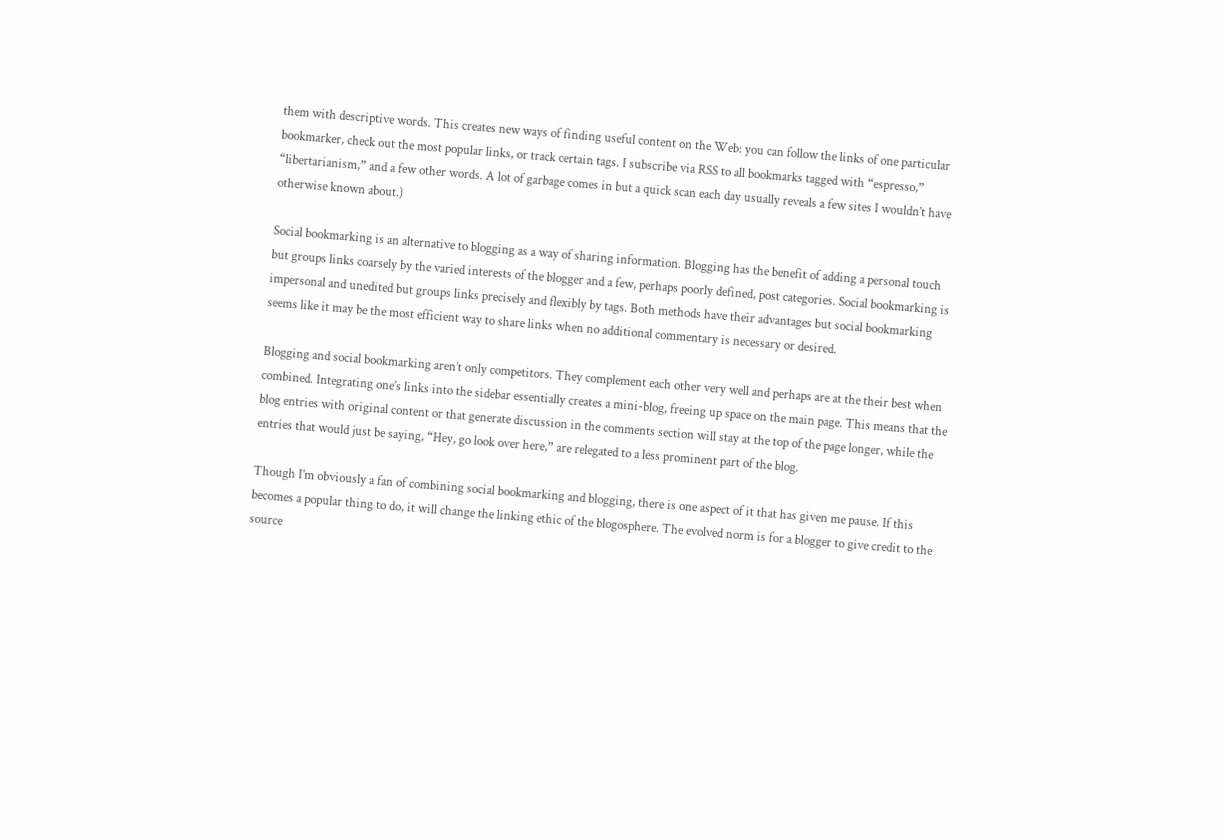them with descriptive words. This creates new ways of finding useful content on the Web: you can follow the links of one particular bookmarker, check out the most popular links, or track certain tags. I subscribe via RSS to all bookmarks tagged with “espresso,” “libertarianism,” and a few other words. A lot of garbage comes in but a quick scan each day usually reveals a few sites I wouldn’t have otherwise known about.)

Social bookmarking is an alternative to blogging as a way of sharing information. Blogging has the benefit of adding a personal touch but groups links coarsely by the varied interests of the blogger and a few, perhaps poorly defined, post categories. Social bookmarking is impersonal and unedited but groups links precisely and flexibly by tags. Both methods have their advantages but social bookmarking seems like it may be the most efficient way to share links when no additional commentary is necessary or desired.

Blogging and social bookmarking aren’t only competitors. They complement each other very well and perhaps are at the their best when combined. Integrating one’s links into the sidebar essentially creates a mini-blog, freeing up space on the main page. This means that the blog entries with original content or that generate discussion in the comments section will stay at the top of the page longer, while the entries that would just be saying, “Hey, go look over here,” are relegated to a less prominent part of the blog.

Though I’m obviously a fan of combining social bookmarking and blogging, there is one aspect of it that has given me pause. If this becomes a popular thing to do, it will change the linking ethic of the blogosphere. The evolved norm is for a blogger to give credit to the source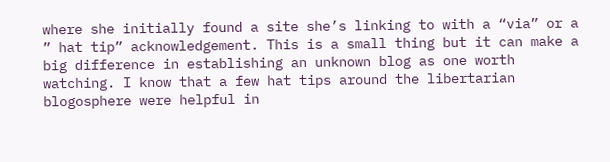where she initially found a site she’s linking to with a “via” or a ” hat tip” acknowledgement. This is a small thing but it can make a big difference in establishing an unknown blog as one worth watching. I know that a few hat tips around the libertarian blogosphere were helpful in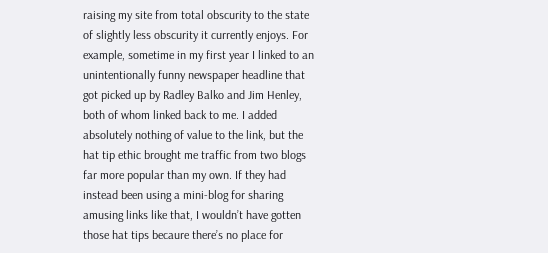raising my site from total obscurity to the state of slightly less obscurity it currently enjoys. For example, sometime in my first year I linked to an unintentionally funny newspaper headline that got picked up by Radley Balko and Jim Henley, both of whom linked back to me. I added absolutely nothing of value to the link, but the hat tip ethic brought me traffic from two blogs far more popular than my own. If they had instead been using a mini-blog for sharing amusing links like that, I wouldn’t have gotten those hat tips becaure there’s no place for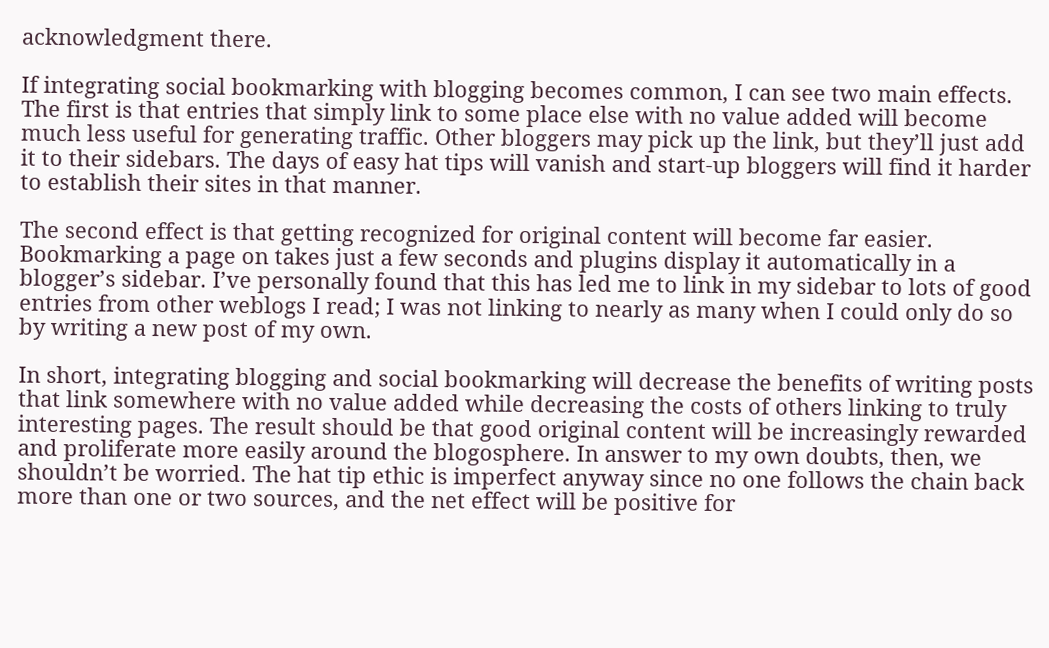acknowledgment there.

If integrating social bookmarking with blogging becomes common, I can see two main effects. The first is that entries that simply link to some place else with no value added will become much less useful for generating traffic. Other bloggers may pick up the link, but they’ll just add it to their sidebars. The days of easy hat tips will vanish and start-up bloggers will find it harder to establish their sites in that manner.

The second effect is that getting recognized for original content will become far easier. Bookmarking a page on takes just a few seconds and plugins display it automatically in a blogger’s sidebar. I’ve personally found that this has led me to link in my sidebar to lots of good entries from other weblogs I read; I was not linking to nearly as many when I could only do so by writing a new post of my own.

In short, integrating blogging and social bookmarking will decrease the benefits of writing posts that link somewhere with no value added while decreasing the costs of others linking to truly interesting pages. The result should be that good original content will be increasingly rewarded and proliferate more easily around the blogosphere. In answer to my own doubts, then, we shouldn’t be worried. The hat tip ethic is imperfect anyway since no one follows the chain back more than one or two sources, and the net effect will be positive for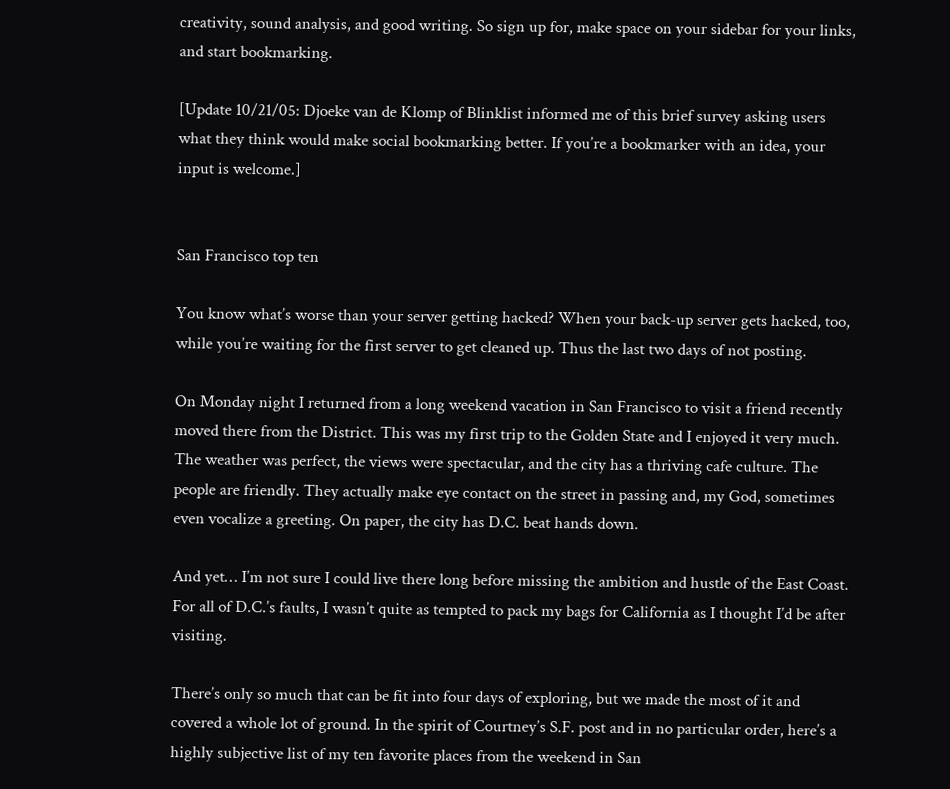creativity, sound analysis, and good writing. So sign up for, make space on your sidebar for your links, and start bookmarking.

[Update 10/21/05: Djoeke van de Klomp of Blinklist informed me of this brief survey asking users what they think would make social bookmarking better. If you’re a bookmarker with an idea, your input is welcome.]


San Francisco top ten

You know what’s worse than your server getting hacked? When your back-up server gets hacked, too, while you’re waiting for the first server to get cleaned up. Thus the last two days of not posting.

On Monday night I returned from a long weekend vacation in San Francisco to visit a friend recently moved there from the District. This was my first trip to the Golden State and I enjoyed it very much. The weather was perfect, the views were spectacular, and the city has a thriving cafe culture. The people are friendly. They actually make eye contact on the street in passing and, my God, sometimes even vocalize a greeting. On paper, the city has D.C. beat hands down.

And yet… I’m not sure I could live there long before missing the ambition and hustle of the East Coast. For all of D.C.’s faults, I wasn’t quite as tempted to pack my bags for California as I thought I’d be after visiting.

There’s only so much that can be fit into four days of exploring, but we made the most of it and covered a whole lot of ground. In the spirit of Courtney’s S.F. post and in no particular order, here’s a highly subjective list of my ten favorite places from the weekend in San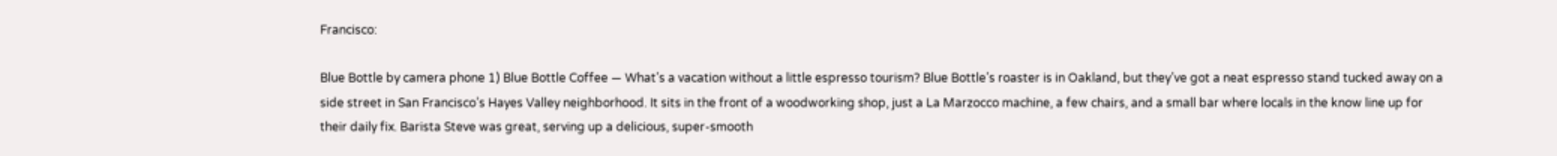Francisco:

Blue Bottle by camera phone 1) Blue Bottle Coffee — What’s a vacation without a little espresso tourism? Blue Bottle’s roaster is in Oakland, but they’ve got a neat espresso stand tucked away on a side street in San Francisco’s Hayes Valley neighborhood. It sits in the front of a woodworking shop, just a La Marzocco machine, a few chairs, and a small bar where locals in the know line up for their daily fix. Barista Steve was great, serving up a delicious, super-smooth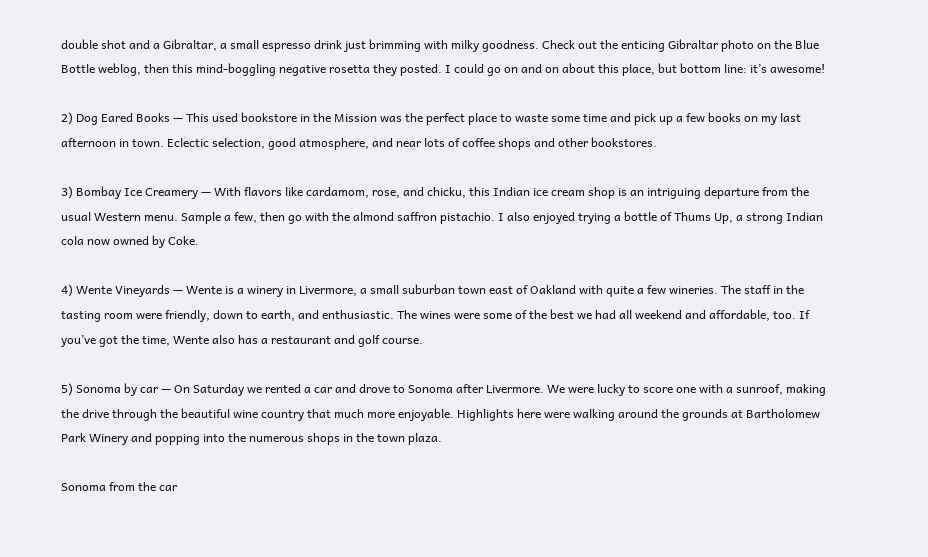double shot and a Gibraltar, a small espresso drink just brimming with milky goodness. Check out the enticing Gibraltar photo on the Blue Bottle weblog, then this mind-boggling negative rosetta they posted. I could go on and on about this place, but bottom line: it’s awesome!

2) Dog Eared Books — This used bookstore in the Mission was the perfect place to waste some time and pick up a few books on my last afternoon in town. Eclectic selection, good atmosphere, and near lots of coffee shops and other bookstores.

3) Bombay Ice Creamery — With flavors like cardamom, rose, and chicku, this Indian ice cream shop is an intriguing departure from the usual Western menu. Sample a few, then go with the almond saffron pistachio. I also enjoyed trying a bottle of Thums Up, a strong Indian cola now owned by Coke.

4) Wente Vineyards — Wente is a winery in Livermore, a small suburban town east of Oakland with quite a few wineries. The staff in the tasting room were friendly, down to earth, and enthusiastic. The wines were some of the best we had all weekend and affordable, too. If you’ve got the time, Wente also has a restaurant and golf course.

5) Sonoma by car — On Saturday we rented a car and drove to Sonoma after Livermore. We were lucky to score one with a sunroof, making the drive through the beautiful wine country that much more enjoyable. Highlights here were walking around the grounds at Bartholomew Park Winery and popping into the numerous shops in the town plaza.

Sonoma from the car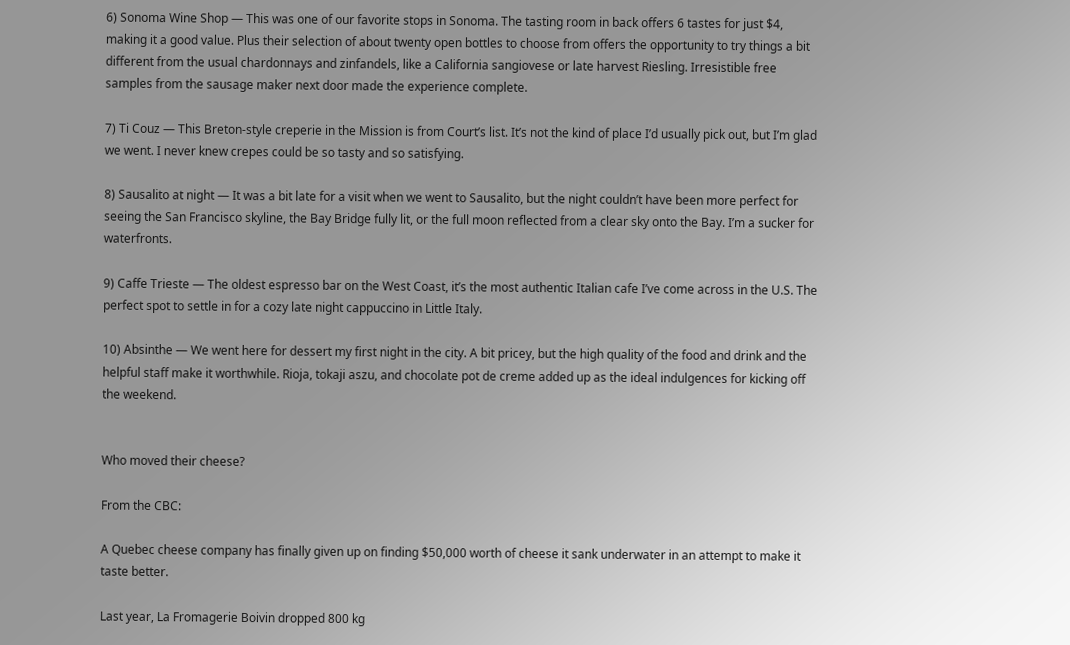6) Sonoma Wine Shop — This was one of our favorite stops in Sonoma. The tasting room in back offers 6 tastes for just $4, making it a good value. Plus their selection of about twenty open bottles to choose from offers the opportunity to try things a bit different from the usual chardonnays and zinfandels, like a California sangiovese or late harvest Riesling. Irresistible free samples from the sausage maker next door made the experience complete.

7) Ti Couz — This Breton-style creperie in the Mission is from Court’s list. It’s not the kind of place I’d usually pick out, but I’m glad we went. I never knew crepes could be so tasty and so satisfying.

8) Sausalito at night — It was a bit late for a visit when we went to Sausalito, but the night couldn’t have been more perfect for seeing the San Francisco skyline, the Bay Bridge fully lit, or the full moon reflected from a clear sky onto the Bay. I’m a sucker for waterfronts.

9) Caffe Trieste — The oldest espresso bar on the West Coast, it’s the most authentic Italian cafe I’ve come across in the U.S. The perfect spot to settle in for a cozy late night cappuccino in Little Italy.

10) Absinthe — We went here for dessert my first night in the city. A bit pricey, but the high quality of the food and drink and the helpful staff make it worthwhile. Rioja, tokaji aszu, and chocolate pot de creme added up as the ideal indulgences for kicking off the weekend.


Who moved their cheese?

From the CBC:

A Quebec cheese company has finally given up on finding $50,000 worth of cheese it sank underwater in an attempt to make it taste better.

Last year, La Fromagerie Boivin dropped 800 kg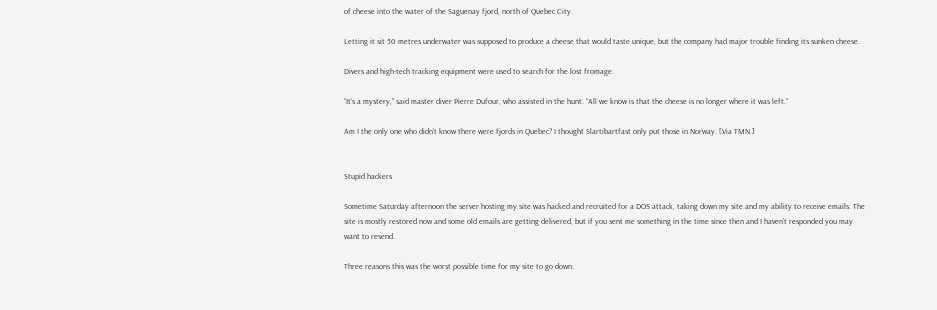of cheese into the water of the Saguenay fjord, north of Quebec City.

Letting it sit 50 metres underwater was supposed to produce a cheese that would taste unique, but the company had major trouble finding its sunken cheese.

Divers and high-tech tracking equipment were used to search for the lost fromage.

“It’s a mystery,” said master diver Pierre Dufour, who assisted in the hunt. “All we know is that the cheese is no longer where it was left.”

Am I the only one who didn’t know there were fjords in Quebec? I thought Slartibartfast only put those in Norway. [Via TMN.]


Stupid hackers

Sometime Saturday afternoon the server hosting my site was hacked and recruited for a DOS attack, taking down my site and my ability to receive emails. The site is mostly restored now and some old emails are getting delivered, but if you sent me something in the time since then and I haven’t responded you may want to resend.

Three reasons this was the worst possible time for my site to go down: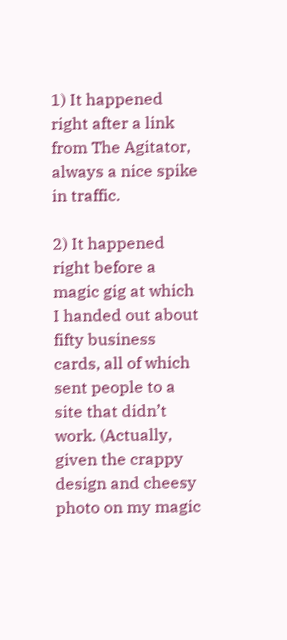1) It happened right after a link from The Agitator, always a nice spike in traffic.

2) It happened right before a magic gig at which I handed out about fifty business cards, all of which sent people to a site that didn’t work. (Actually, given the crappy design and cheesy photo on my magic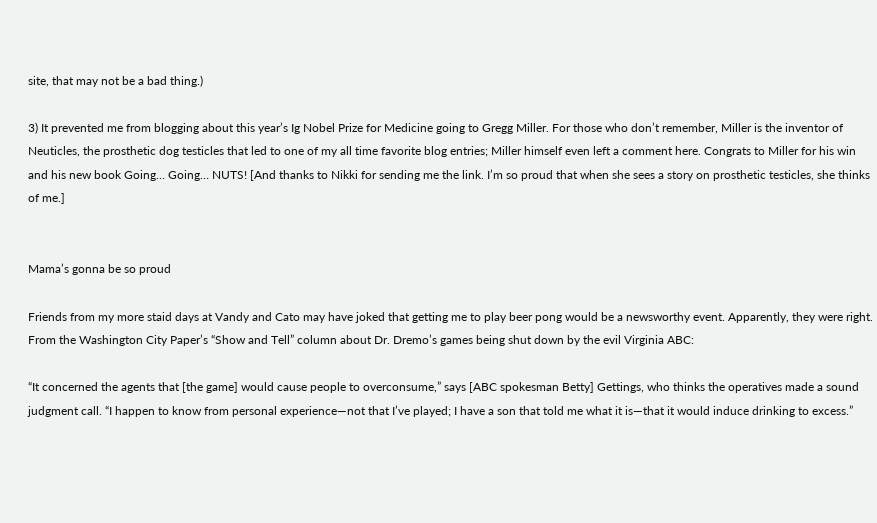site, that may not be a bad thing.)

3) It prevented me from blogging about this year’s Ig Nobel Prize for Medicine going to Gregg Miller. For those who don’t remember, Miller is the inventor of Neuticles, the prosthetic dog testicles that led to one of my all time favorite blog entries; Miller himself even left a comment here. Congrats to Miller for his win and his new book Going… Going… NUTS! [And thanks to Nikki for sending me the link. I’m so proud that when she sees a story on prosthetic testicles, she thinks of me.]


Mama’s gonna be so proud

Friends from my more staid days at Vandy and Cato may have joked that getting me to play beer pong would be a newsworthy event. Apparently, they were right. From the Washington City Paper’s “Show and Tell” column about Dr. Dremo’s games being shut down by the evil Virginia ABC:

“It concerned the agents that [the game] would cause people to overconsume,” says [ABC spokesman Betty] Gettings, who thinks the operatives made a sound judgment call. “I happen to know from personal experience—not that I’ve played; I have a son that told me what it is—that it would induce drinking to excess.”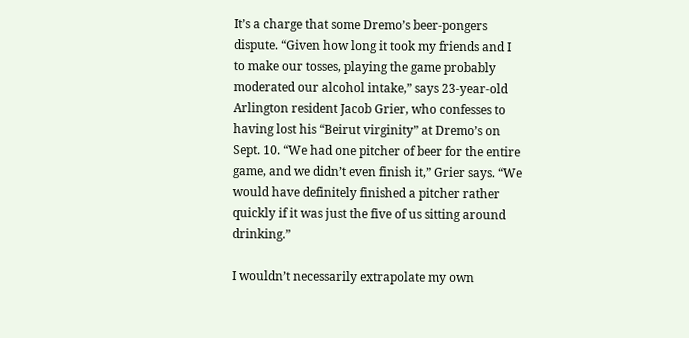It’s a charge that some Dremo’s beer-pongers dispute. “Given how long it took my friends and I to make our tosses, playing the game probably moderated our alcohol intake,” says 23-year-old Arlington resident Jacob Grier, who confesses to having lost his “Beirut virginity” at Dremo’s on Sept. 10. “We had one pitcher of beer for the entire game, and we didn’t even finish it,” Grier says. “We would have definitely finished a pitcher rather quickly if it was just the five of us sitting around drinking.”

I wouldn’t necessarily extrapolate my own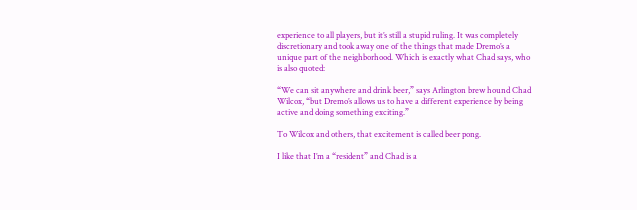experience to all players, but it’s still a stupid ruling. It was completely discretionary and took away one of the things that made Dremo’s a unique part of the neighborhood. Which is exactly what Chad says, who is also quoted:

“We can sit anywhere and drink beer,” says Arlington brew hound Chad Wilcox, “but Dremo’s allows us to have a different experience by being active and doing something exciting.”

To Wilcox and others, that excitement is called beer pong.

I like that I’m a “resident” and Chad is a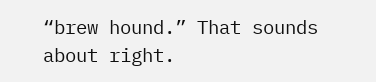“brew hound.” That sounds about right.